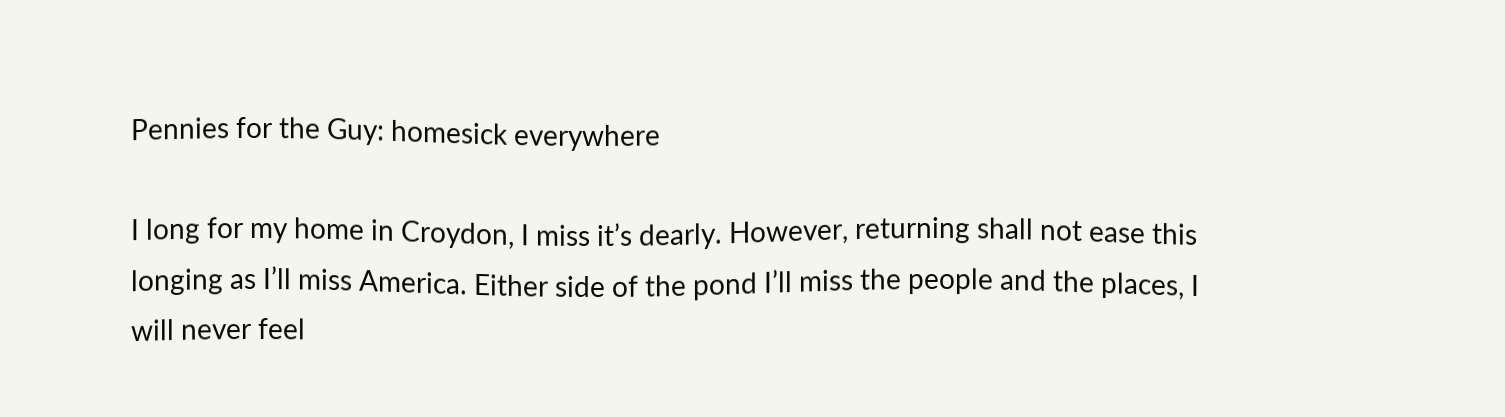Pennies for the Guy: homesick everywhere

I long for my home in Croydon, I miss it’s dearly. However, returning shall not ease this longing as I’ll miss America. Either side of the pond I’ll miss the people and the places, I will never feel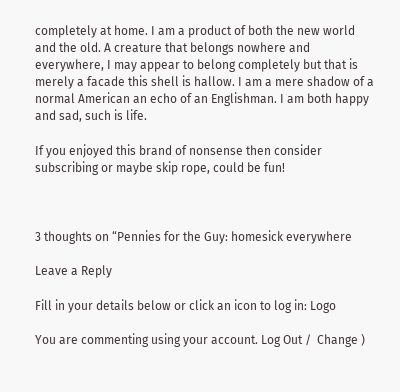completely at home. I am a product of both the new world and the old. A creature that belongs nowhere and everywhere, I may appear to belong completely but that is merely a facade this shell is hallow. I am a mere shadow of a normal American an echo of an Englishman. I am both happy and sad, such is life.

If you enjoyed this brand of nonsense then consider subscribing or maybe skip rope, could be fun!



3 thoughts on “Pennies for the Guy: homesick everywhere

Leave a Reply

Fill in your details below or click an icon to log in: Logo

You are commenting using your account. Log Out /  Change )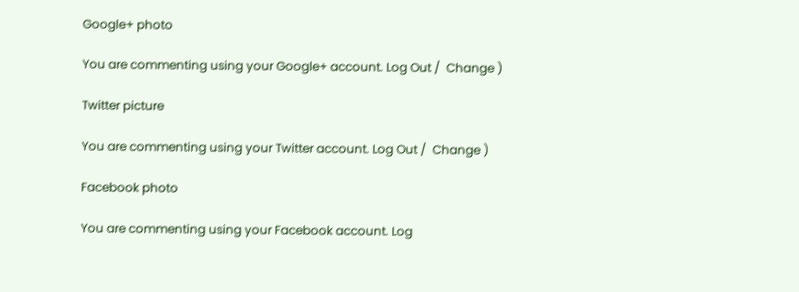Google+ photo

You are commenting using your Google+ account. Log Out /  Change )

Twitter picture

You are commenting using your Twitter account. Log Out /  Change )

Facebook photo

You are commenting using your Facebook account. Log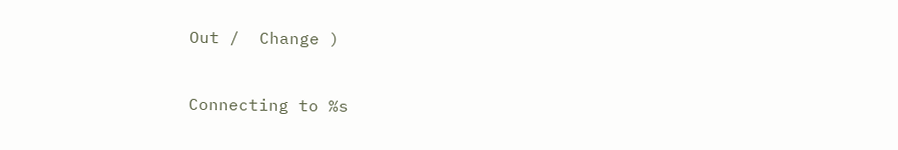Out /  Change )


Connecting to %s